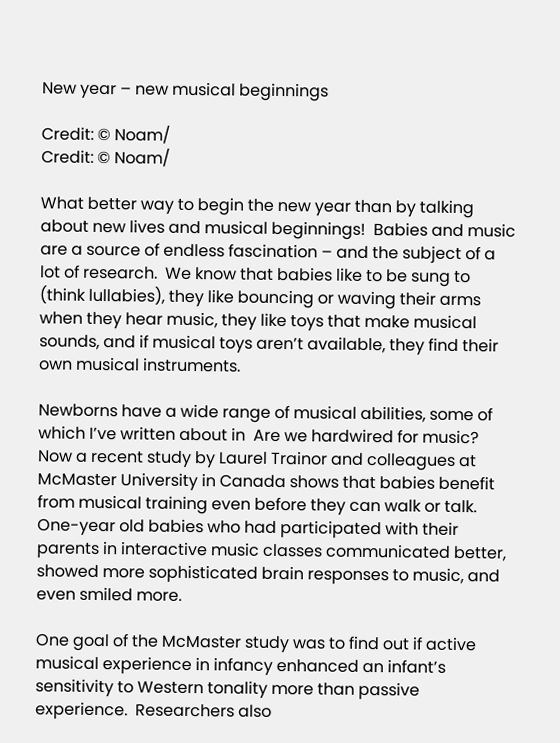New year – new musical beginnings

Credit: © Noam/
Credit: © Noam/

What better way to begin the new year than by talking about new lives and musical beginnings!  Babies and music are a source of endless fascination – and the subject of a lot of research.  We know that babies like to be sung to (think lullabies), they like bouncing or waving their arms when they hear music, they like toys that make musical sounds, and if musical toys aren’t available, they find their own musical instruments.

Newborns have a wide range of musical abilities, some of which I’ve written about in  Are we hardwired for music?    Now a recent study by Laurel Trainor and colleagues at McMaster University in Canada shows that babies benefit from musical training even before they can walk or talk.  One-year old babies who had participated with their parents in interactive music classes communicated better, showed more sophisticated brain responses to music, and even smiled more.

One goal of the McMaster study was to find out if active musical experience in infancy enhanced an infant’s sensitivity to Western tonality more than passive experience.  Researchers also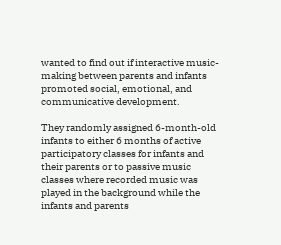wanted to find out if interactive music-making between parents and infants promoted social, emotional, and communicative development.

They randomly assigned 6-month-old infants to either 6 months of active participatory classes for infants and their parents or to passive music classes where recorded music was played in the background while the infants and parents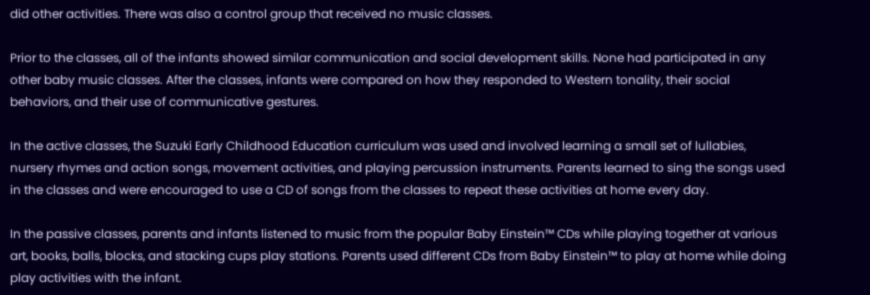did other activities. There was also a control group that received no music classes.

Prior to the classes, all of the infants showed similar communication and social development skills. None had participated in any other baby music classes. After the classes, infants were compared on how they responded to Western tonality, their social behaviors, and their use of communicative gestures.

In the active classes, the Suzuki Early Childhood Education curriculum was used and involved learning a small set of lullabies, nursery rhymes and action songs, movement activities, and playing percussion instruments. Parents learned to sing the songs used in the classes and were encouraged to use a CD of songs from the classes to repeat these activities at home every day.

In the passive classes, parents and infants listened to music from the popular Baby Einstein™ CDs while playing together at various art, books, balls, blocks, and stacking cups play stations. Parents used different CDs from Baby Einstein™ to play at home while doing play activities with the infant.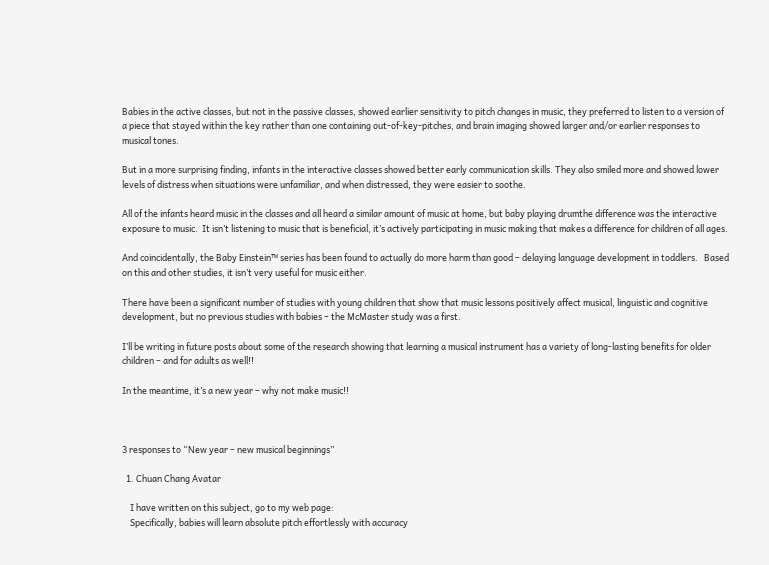Babies in the active classes, but not in the passive classes, showed earlier sensitivity to pitch changes in music, they preferred to listen to a version of a piece that stayed within the key rather than one containing out-of-key-pitches, and brain imaging showed larger and/or earlier responses to musical tones.

But in a more surprising finding, infants in the interactive classes showed better early communication skills. They also smiled more and showed lower levels of distress when situations were unfamiliar, and when distressed, they were easier to soothe.

All of the infants heard music in the classes and all heard a similar amount of music at home, but baby playing drumthe difference was the interactive exposure to music.  It isn’t listening to music that is beneficial, it’s actively participating in music making that makes a difference for children of all ages.

And coincidentally, the Baby Einstein™ series has been found to actually do more harm than good – delaying language development in toddlers.   Based on this and other studies, it isn’t very useful for music either.

There have been a significant number of studies with young children that show that music lessons positively affect musical, linguistic and cognitive development, but no previous studies with babies – the McMaster study was a first.

I’ll be writing in future posts about some of the research showing that learning a musical instrument has a variety of long-lasting benefits for older children – and for adults as well!!

In the meantime, it’s a new year – why not make music!!



3 responses to “New year – new musical beginnings”

  1. Chuan Chang Avatar

    I have written on this subject, go to my web page:
    Specifically, babies will learn absolute pitch effortlessly with accuracy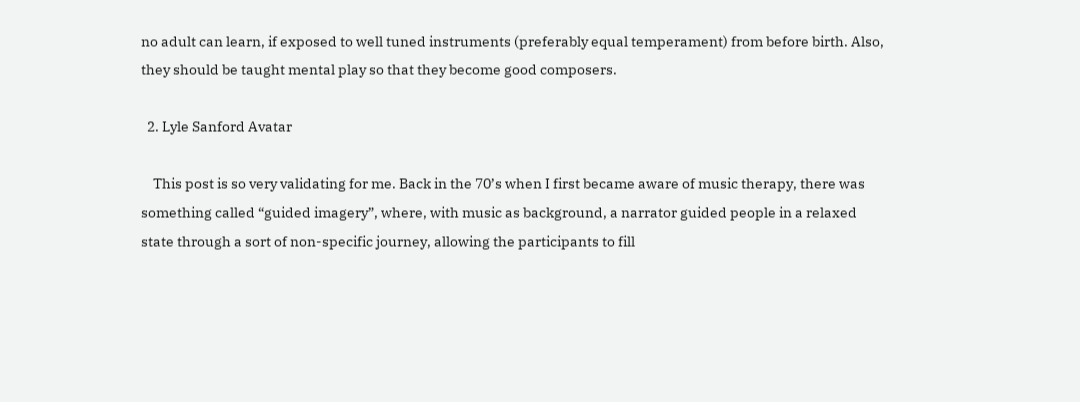no adult can learn, if exposed to well tuned instruments (preferably equal temperament) from before birth. Also, they should be taught mental play so that they become good composers.

  2. Lyle Sanford Avatar

    This post is so very validating for me. Back in the 70’s when I first became aware of music therapy, there was something called “guided imagery”, where, with music as background, a narrator guided people in a relaxed state through a sort of non-specific journey, allowing the participants to fill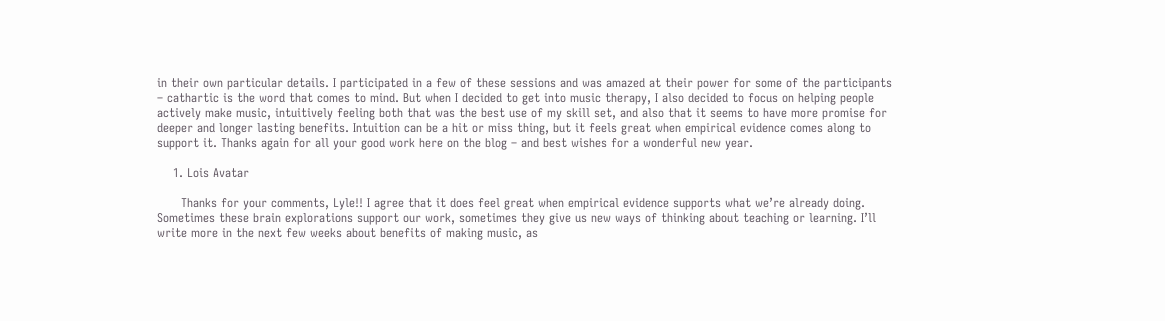in their own particular details. I participated in a few of these sessions and was amazed at their power for some of the participants – cathartic is the word that comes to mind. But when I decided to get into music therapy, I also decided to focus on helping people actively make music, intuitively feeling both that was the best use of my skill set, and also that it seems to have more promise for deeper and longer lasting benefits. Intuition can be a hit or miss thing, but it feels great when empirical evidence comes along to support it. Thanks again for all your good work here on the blog – and best wishes for a wonderful new year.

    1. Lois Avatar

      Thanks for your comments, Lyle!! I agree that it does feel great when empirical evidence supports what we’re already doing. Sometimes these brain explorations support our work, sometimes they give us new ways of thinking about teaching or learning. I’ll write more in the next few weeks about benefits of making music, as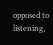opposed to listening,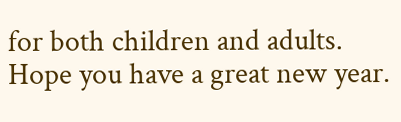for both children and adults. Hope you have a great new year.